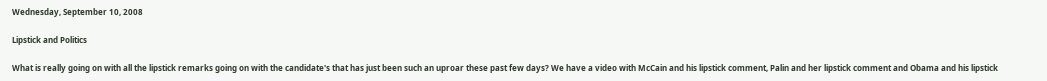Wednesday, September 10, 2008

Lipstick and Politics

What is really going on with all the lipstick remarks going on with the candidate's that has just been such an uproar these past few days? We have a video with McCain and his lipstick comment, Palin and her lipstick comment and Obama and his lipstick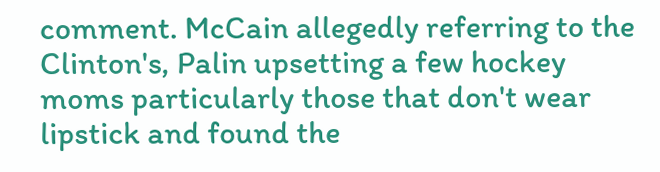comment. McCain allegedly referring to the Clinton's, Palin upsetting a few hockey moms particularly those that don't wear lipstick and found the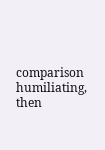comparison humiliating, then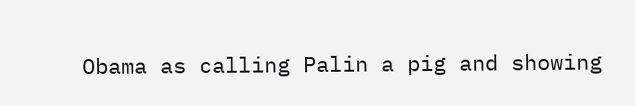Obama as calling Palin a pig and showing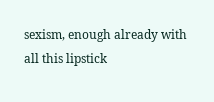sexism, enough already with all this lipstick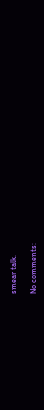smear talk.

No comments: